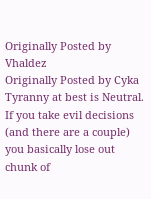Originally Posted by Vhaldez
Originally Posted by Cyka
Tyranny at best is Neutral. If you take evil decisions (and there are a couple) you basically lose out chunk of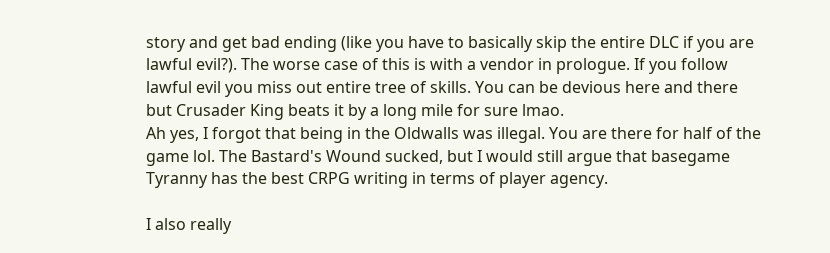story and get bad ending (like you have to basically skip the entire DLC if you are lawful evil?). The worse case of this is with a vendor in prologue. If you follow lawful evil you miss out entire tree of skills. You can be devious here and there but Crusader King beats it by a long mile for sure lmao.
Ah yes, I forgot that being in the Oldwalls was illegal. You are there for half of the game lol. The Bastard's Wound sucked, but I would still argue that basegame Tyranny has the best CRPG writing in terms of player agency.

I also really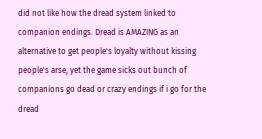did not like how the dread system linked to companion endings. Dread is AMAZING as an alternative to get people's loyalty without kissing people's arse, yet the game sicks out bunch of companions go dead or crazy endings if i go for the dread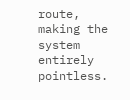route, making the system entirely pointless.